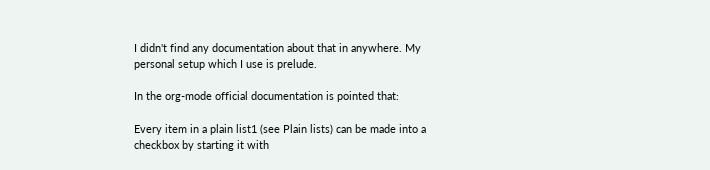I didn't find any documentation about that in anywhere. My personal setup which I use is prelude.

In the org-mode official documentation is pointed that:

Every item in a plain list1 (see Plain lists) can be made into a checkbox by starting it with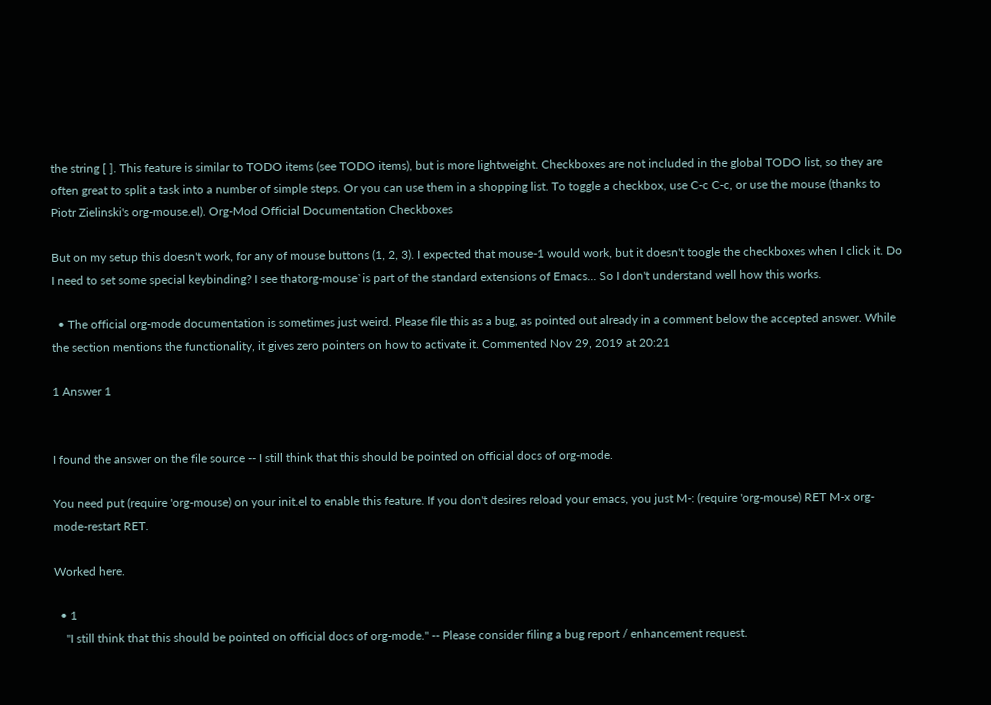the string [ ]. This feature is similar to TODO items (see TODO items), but is more lightweight. Checkboxes are not included in the global TODO list, so they are often great to split a task into a number of simple steps. Or you can use them in a shopping list. To toggle a checkbox, use C-c C-c, or use the mouse (thanks to Piotr Zielinski's org-mouse.el). Org-Mod Official Documentation Checkboxes

But on my setup this doesn't work, for any of mouse buttons (1, 2, 3). I expected that mouse-1 would work, but it doesn't toogle the checkboxes when I click it. Do I need to set some special keybinding? I see thatorg-mouse`is part of the standard extensions of Emacs... So I don't understand well how this works.

  • The official org-mode documentation is sometimes just weird. Please file this as a bug, as pointed out already in a comment below the accepted answer. While the section mentions the functionality, it gives zero pointers on how to activate it. Commented Nov 29, 2019 at 20:21

1 Answer 1


I found the answer on the file source -- I still think that this should be pointed on official docs of org-mode.

You need put (require 'org-mouse) on your init.el to enable this feature. If you don't desires reload your emacs, you just M-: (require 'org-mouse) RET M-x org-mode-restart RET.

Worked here.

  • 1
    "I still think that this should be pointed on official docs of org-mode." -- Please consider filing a bug report / enhancement request.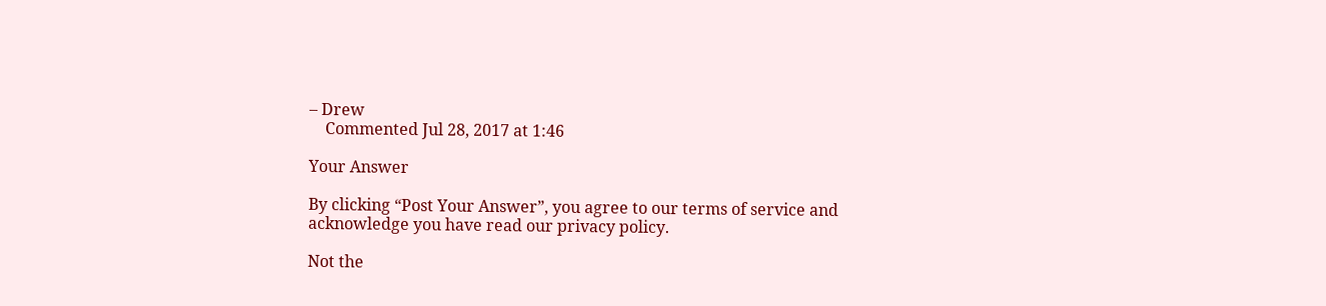– Drew
    Commented Jul 28, 2017 at 1:46

Your Answer

By clicking “Post Your Answer”, you agree to our terms of service and acknowledge you have read our privacy policy.

Not the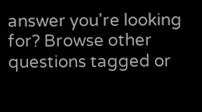answer you're looking for? Browse other questions tagged or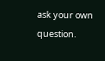ask your own question.